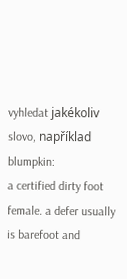vyhledat jakékoliv slovo, například blumpkin:
a certified dirty foot female. a defer usually is barefoot and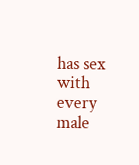has sex with every male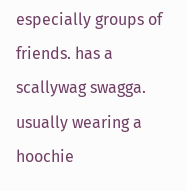especially groups of friends. has a scallywag swagga. usually wearing a hoochie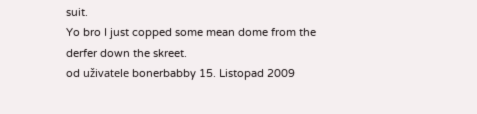suit.
Yo bro I just copped some mean dome from the derfer down the skreet.
od uživatele bonerbabby 15. Listopad 2009